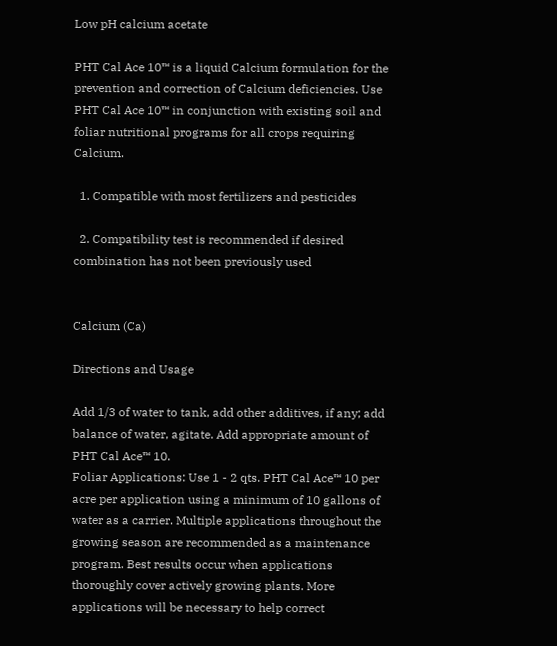Low pH calcium acetate

PHT Cal Ace 10™ is a liquid Calcium formulation for the prevention and correction of Calcium deficiencies. Use PHT Cal Ace 10™ in conjunction with existing soil and foliar nutritional programs for all crops requiring Calcium.

  1. Compatible with most fertilizers and pesticides

  2. Compatibility test is recommended if desired combination has not been previously used


Calcium (Ca)

Directions and Usage

Add 1/3 of water to tank, add other additives, if any; add balance of water, agitate. Add appropriate amount of PHT Cal Ace™ 10.
Foliar Applications: Use 1 - 2 qts. PHT Cal Ace™ 10 per acre per application using a minimum of 10 gallons of water as a carrier. Multiple applications throughout the growing season are recommended as a maintenance program. Best results occur when applications thoroughly cover actively growing plants. More applications will be necessary to help correct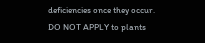deficiencies once they occur.
DO NOT APPLY to plants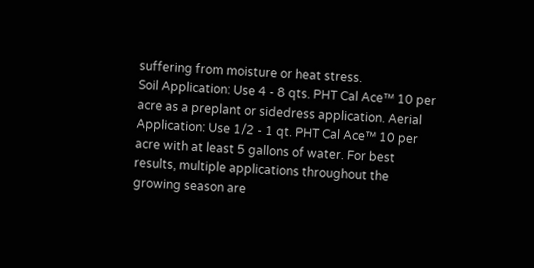suffering from moisture or heat stress.
Soil Application: Use 4 - 8 qts. PHT Cal Ace™ 10 per acre as a preplant or sidedress application. Aerial Application: Use 1/2 - 1 qt. PHT Cal Ace™ 10 per acre with at least 5 gallons of water. For best results, multiple applications throughout the growing season are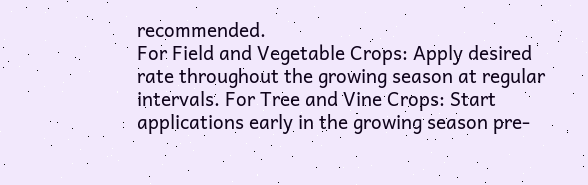recommended.
For Field and Vegetable Crops: Apply desired rate throughout the growing season at regular intervals. For Tree and Vine Crops: Start applications early in the growing season pre-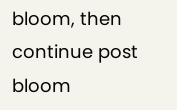bloom, then continue post bloom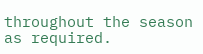throughout the season as required.